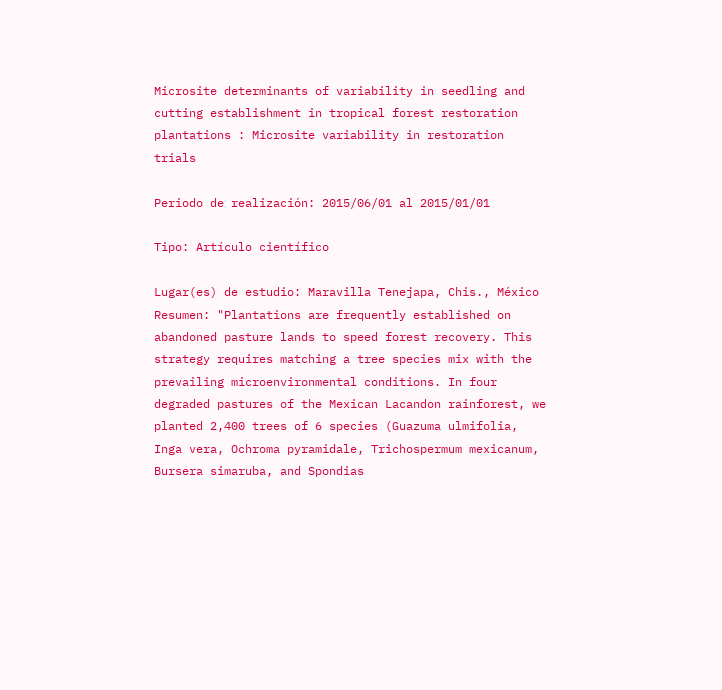Microsite determinants of variability in seedling and cutting establishment in tropical forest restoration plantations : Microsite variability in restoration trials

Periodo de realización: 2015/06/01 al 2015/01/01

Tipo: Artículo científico

Lugar(es) de estudio: Maravilla Tenejapa, Chis., México
Resumen: "Plantations are frequently established on abandoned pasture lands to speed forest recovery. This strategy requires matching a tree species mix with the prevailing microenvironmental conditions. In four degraded pastures of the Mexican Lacandon rainforest, we planted 2,400 trees of 6 species (Guazuma ulmifolia, Inga vera, Ochroma pyramidale, Trichospermum mexicanum, Bursera simaruba, and Spondias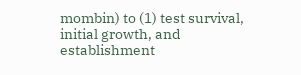mombin) to (1) test survival, initial growth, and establishment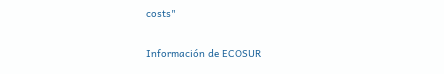costs"

Información de ECOSUR